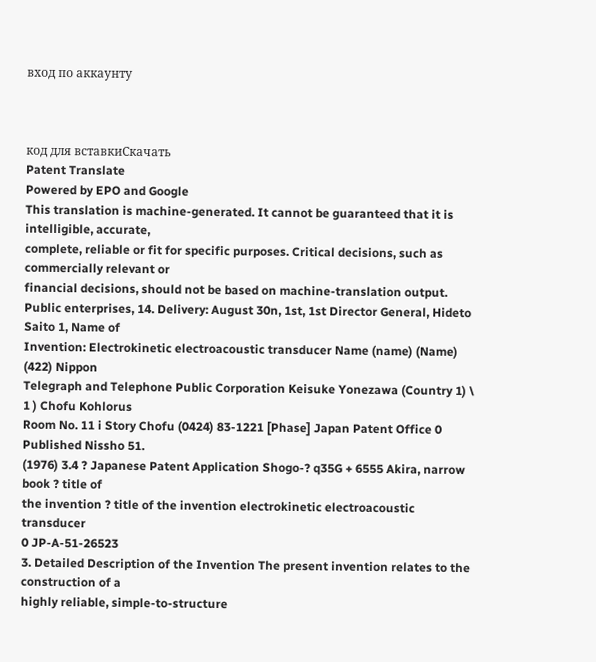вход по аккаунту



код для вставкиСкачать
Patent Translate
Powered by EPO and Google
This translation is machine-generated. It cannot be guaranteed that it is intelligible, accurate,
complete, reliable or fit for specific purposes. Critical decisions, such as commercially relevant or
financial decisions, should not be based on machine-translation output.
Public enterprises, 14. Delivery: August 30n, 1st, 1st Director General, Hideto Saito 1, Name of
Invention: Electrokinetic electroacoustic transducer Name (name) (Name) (422) Nippon
Telegraph and Telephone Public Corporation Keisuke Yonezawa (Country 1) \ 1 ) Chofu Kohlorus
Room No. 11 i Story Chofu (0424) 83-1221 [Phase] Japan Patent Office 0 Published Nissho 51.
(1976) 3.4 ? Japanese Patent Application Shogo-? q35G + 6555 Akira, narrow book ? title of
the invention ? title of the invention electrokinetic electroacoustic transducer
0 JP-A-51-26523
3. Detailed Description of the Invention The present invention relates to the construction of a
highly reliable, simple-to-structure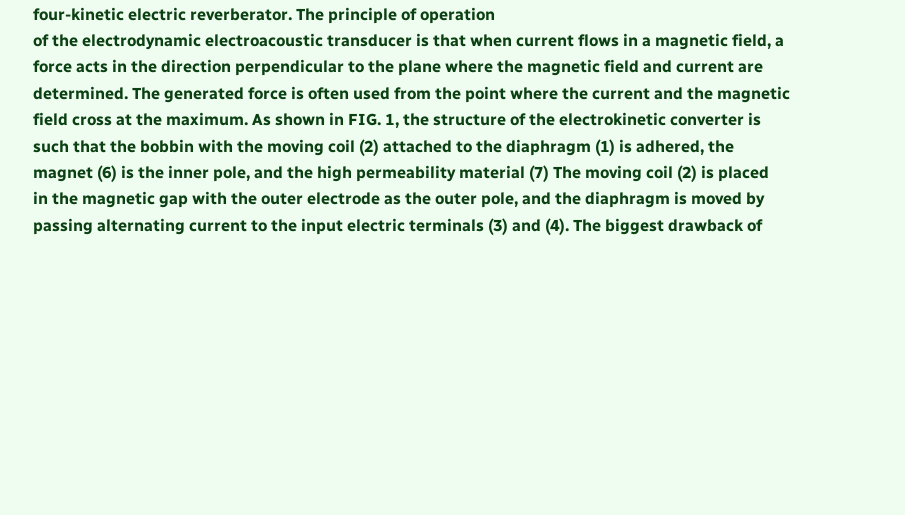four-kinetic electric reverberator. The principle of operation
of the electrodynamic electroacoustic transducer is that when current flows in a magnetic field, a
force acts in the direction perpendicular to the plane where the magnetic field and current are
determined. The generated force is often used from the point where the current and the magnetic
field cross at the maximum. As shown in FIG. 1, the structure of the electrokinetic converter is
such that the bobbin with the moving coil (2) attached to the diaphragm (1) is adhered, the
magnet (6) is the inner pole, and the high permeability material (7) The moving coil (2) is placed
in the magnetic gap with the outer electrode as the outer pole, and the diaphragm is moved by
passing alternating current to the input electric terminals (3) and (4). The biggest drawback of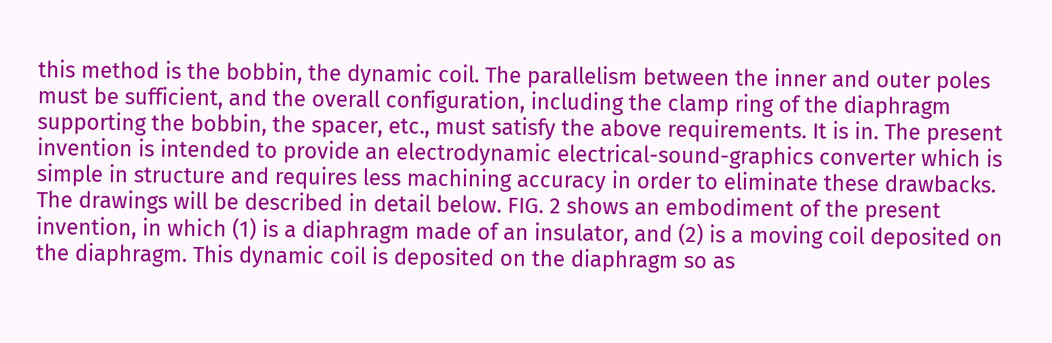this method is the bobbin, the dynamic coil. The parallelism between the inner and outer poles
must be sufficient, and the overall configuration, including the clamp ring of the diaphragm
supporting the bobbin, the spacer, etc., must satisfy the above requirements. It is in. The present
invention is intended to provide an electrodynamic electrical-sound-graphics converter which is
simple in structure and requires less machining accuracy in order to eliminate these drawbacks.
The drawings will be described in detail below. FIG. 2 shows an embodiment of the present
invention, in which (1) is a diaphragm made of an insulator, and (2) is a moving coil deposited on
the diaphragm. This dynamic coil is deposited on the diaphragm so as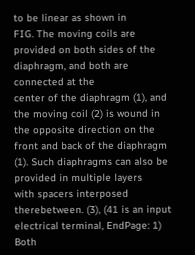to be linear as shown in
FIG. The moving coils are provided on both sides of the diaphragm, and both are connected at the
center of the diaphragm (1), and the moving coil (2) is wound in the opposite direction on the
front and back of the diaphragm (1). Such diaphragms can also be provided in multiple layers
with spacers interposed therebetween. (3), (41 is an input electrical terminal, EndPage: 1) Both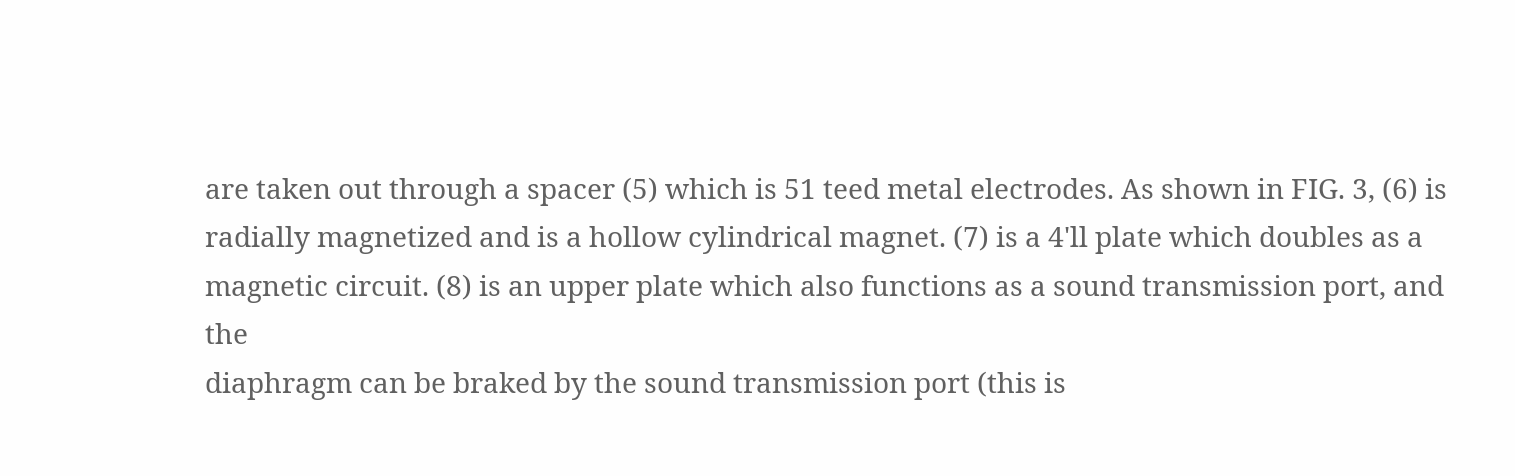are taken out through a spacer (5) which is 51 teed metal electrodes. As shown in FIG. 3, (6) is
radially magnetized and is a hollow cylindrical magnet. (7) is a 4'll plate which doubles as a
magnetic circuit. (8) is an upper plate which also functions as a sound transmission port, and the
diaphragm can be braked by the sound transmission port (this is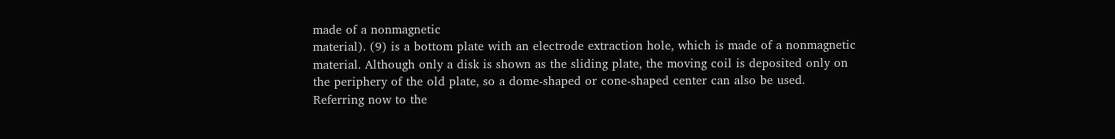made of a nonmagnetic
material). (9) is a bottom plate with an electrode extraction hole, which is made of a nonmagnetic
material. Although only a disk is shown as the sliding plate, the moving coil is deposited only on
the periphery of the old plate, so a dome-shaped or cone-shaped center can also be used.
Referring now to the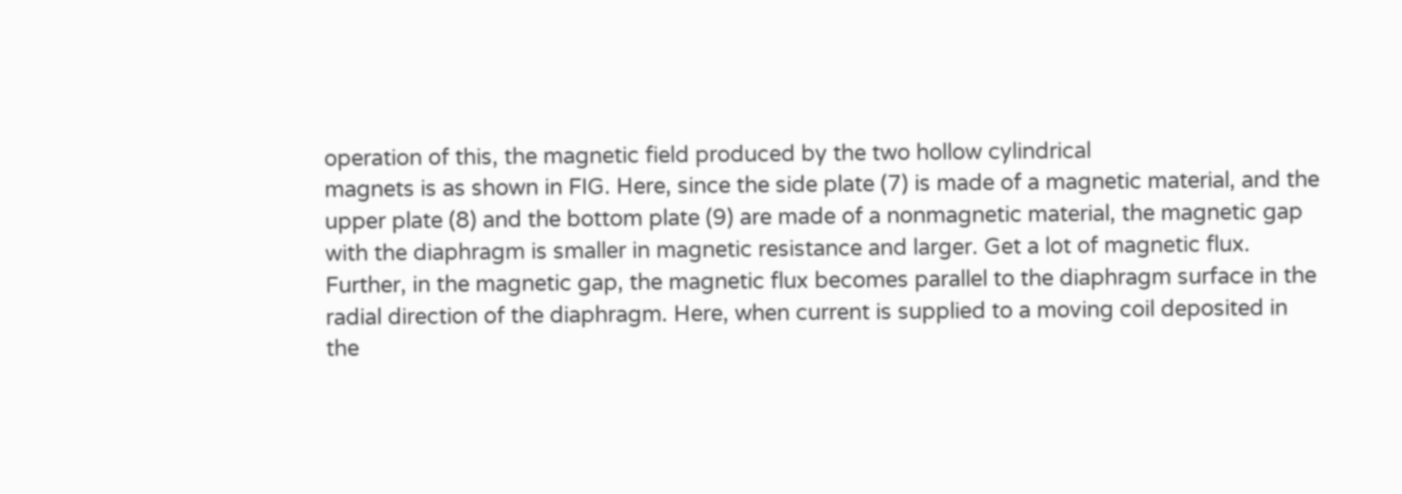operation of this, the magnetic field produced by the two hollow cylindrical
magnets is as shown in FIG. Here, since the side plate (7) is made of a magnetic material, and the
upper plate (8) and the bottom plate (9) are made of a nonmagnetic material, the magnetic gap
with the diaphragm is smaller in magnetic resistance and larger. Get a lot of magnetic flux.
Further, in the magnetic gap, the magnetic flux becomes parallel to the diaphragm surface in the
radial direction of the diaphragm. Here, when current is supplied to a moving coil deposited in
the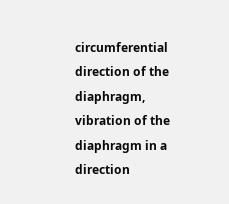circumferential direction of the diaphragm, vibration of the diaphragm in a direction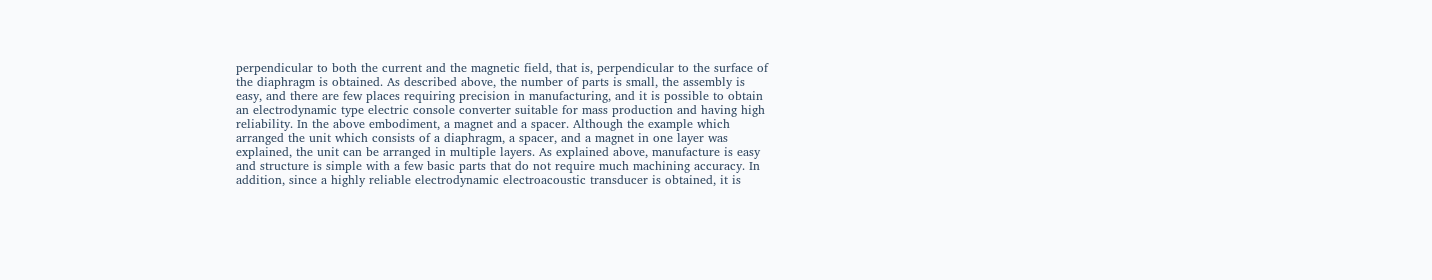perpendicular to both the current and the magnetic field, that is, perpendicular to the surface of
the diaphragm is obtained. As described above, the number of parts is small, the assembly is
easy, and there are few places requiring precision in manufacturing, and it is possible to obtain
an electrodynamic type electric console converter suitable for mass production and having high
reliability. In the above embodiment, a magnet and a spacer. Although the example which
arranged the unit which consists of a diaphragm, a spacer, and a magnet in one layer was
explained, the unit can be arranged in multiple layers. As explained above, manufacture is easy
and structure is simple with a few basic parts that do not require much machining accuracy. In
addition, since a highly reliable electrodynamic electroacoustic transducer is obtained, it is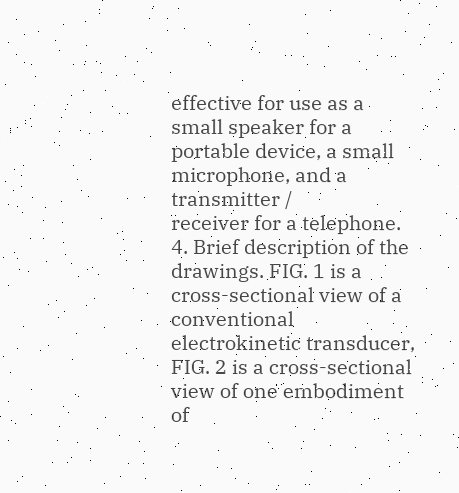effective for use as a small speaker for a portable device, a small microphone, and a transmitter /
receiver for a telephone.
4. Brief description of the drawings. FIG. 1 is a cross-sectional view of a conventional
electrokinetic transducer, FIG. 2 is a cross-sectional view of one embodiment of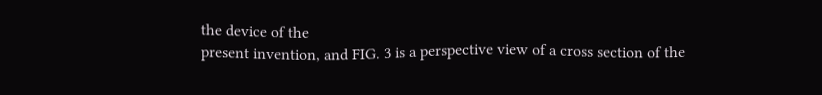the device of the
present invention, and FIG. 3 is a perspective view of a cross section of the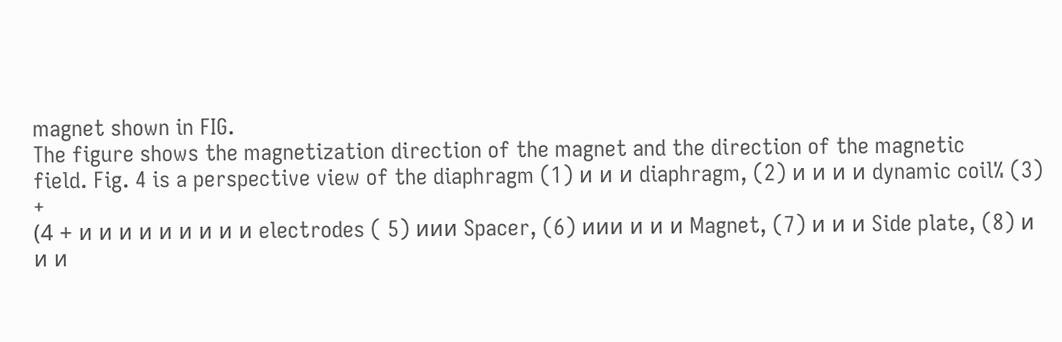magnet shown in FIG.
The figure shows the magnetization direction of the magnet and the direction of the magnetic
field. Fig. 4 is a perspective view of the diaphragm (1) и и и diaphragm, (2) и и и и dynamic coil% (3) +
(4 + и и и и и и и и и electrodes ( 5) иии Spacer, (6) иии и и и Magnet, (7) и и и Side plate, (8) и и и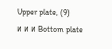Upper plate, (9)
и и и Bottom plate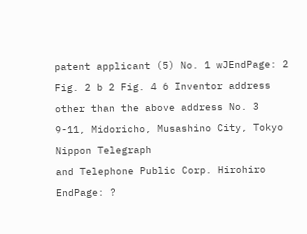patent applicant (5) No. 1 wJEndPage: 2 Fig. 2 b 2 Fig. 4 6 Inventor address
other than the above address No. 3 9-11, Midoricho, Musashino City, Tokyo Nippon Telegraph
and Telephone Public Corp. Hirohiro EndPage: ?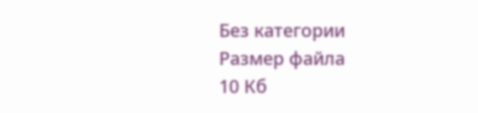Без категории
Размер файла
10 Кб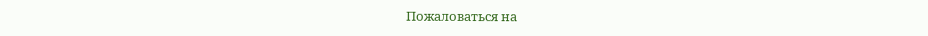Пожаловаться на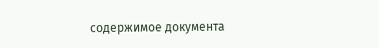содержимое документа